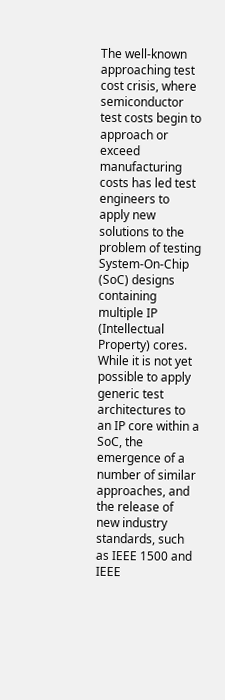The well-known approaching test cost crisis, where semiconductor test costs begin to approach or exceed manufacturing costs has led test engineers to apply new solutions to the problem of testing System-On-Chip (SoC) designs containing multiple IP (Intellectual Property) cores. While it is not yet possible to apply generic test architectures to an IP core within a SoC, the emergence of a number of similar approaches, and the release of new industry standards, such as IEEE 1500 and IEEE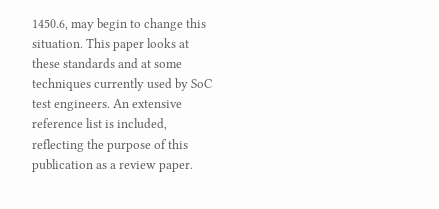1450.6, may begin to change this situation. This paper looks at these standards and at some techniques currently used by SoC test engineers. An extensive reference list is included, reflecting the purpose of this publication as a review paper.